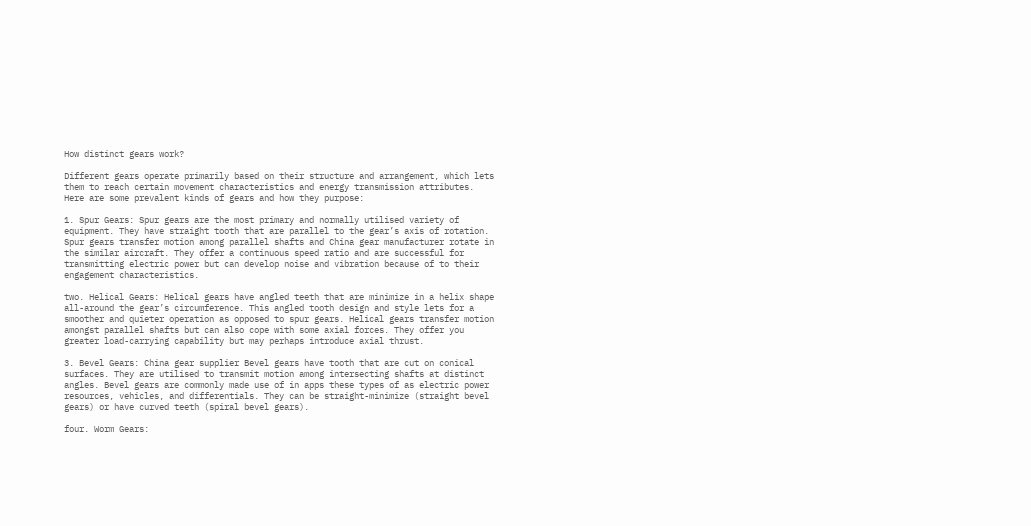How distinct gears work?

Different gears operate primarily based on their structure and arrangement, which lets them to reach certain movement characteristics and energy transmission attributes. Here are some prevalent kinds of gears and how they purpose:

1. Spur Gears: Spur gears are the most primary and normally utilised variety of equipment. They have straight tooth that are parallel to the gear’s axis of rotation. Spur gears transfer motion among parallel shafts and China gear manufacturer rotate in the similar aircraft. They offer a continuous speed ratio and are successful for transmitting electric power but can develop noise and vibration because of to their engagement characteristics.

two. Helical Gears: Helical gears have angled teeth that are minimize in a helix shape all-around the gear’s circumference. This angled tooth design and style lets for a smoother and quieter operation as opposed to spur gears. Helical gears transfer motion amongst parallel shafts but can also cope with some axial forces. They offer you greater load-carrying capability but may perhaps introduce axial thrust.

3. Bevel Gears: China gear supplier Bevel gears have tooth that are cut on conical surfaces. They are utilised to transmit motion among intersecting shafts at distinct angles. Bevel gears are commonly made use of in apps these types of as electric power resources, vehicles, and differentials. They can be straight-minimize (straight bevel gears) or have curved teeth (spiral bevel gears).

four. Worm Gears: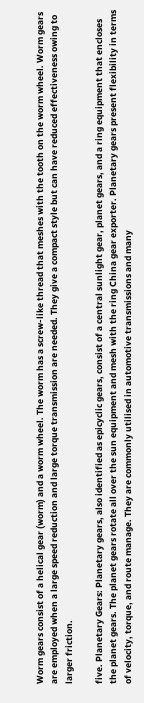Worm gears consist of a helical gear (worm) and a worm wheel. The worm has a screw-like thread that meshes with the tooth on the worm wheel. Worm gears are employed when a large speed reduction and large torque transmission are needed. They give a compact style but can have reduced effectiveness owing to larger friction.

five. Planetary Gears: Planetary gears, also identified as epicyclic gears, consist of a central sunlight gear, planet gears, and a ring equipment that encloses the planet gears. The planet gears rotate all over the sun equipment and mesh with the ring China gear exporter. Planetary gears present flexibility in terms of velocity, torque, and route manage. They are commonly utilised in automotive transmissions and many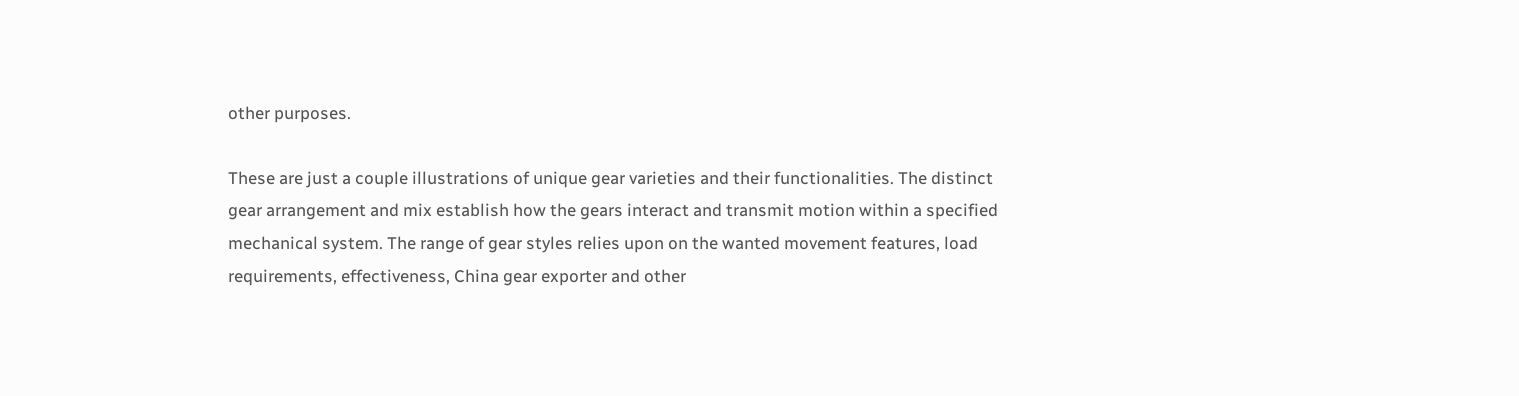other purposes.

These are just a couple illustrations of unique gear varieties and their functionalities. The distinct gear arrangement and mix establish how the gears interact and transmit motion within a specified mechanical system. The range of gear styles relies upon on the wanted movement features, load requirements, effectiveness, China gear exporter and other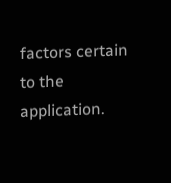factors certain to the application.